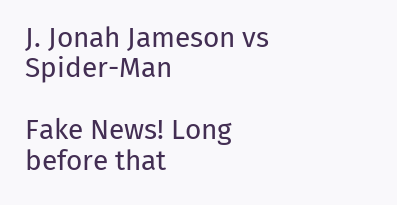J. Jonah Jameson vs Spider-Man

Fake News! Long before that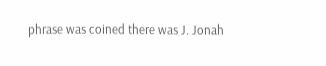phrase was coined there was J. Jonah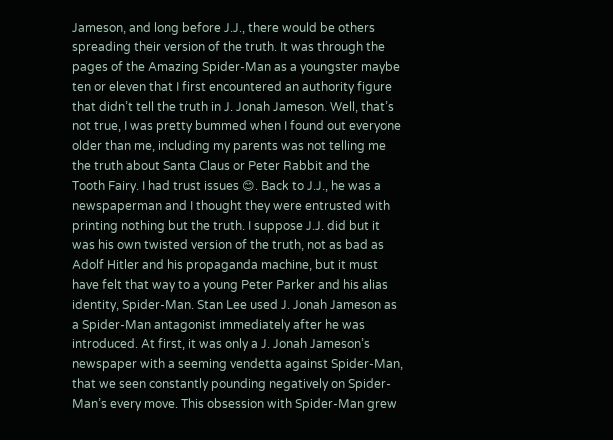Jameson, and long before J.J., there would be others spreading their version of the truth. It was through the pages of the Amazing Spider-Man as a youngster maybe ten or eleven that I first encountered an authority figure that didn’t tell the truth in J. Jonah Jameson. Well, that’s not true, I was pretty bummed when I found out everyone older than me, including my parents was not telling me the truth about Santa Claus or Peter Rabbit and the Tooth Fairy. I had trust issues 😊. Back to J.J., he was a newspaperman and I thought they were entrusted with printing nothing but the truth. I suppose J.J. did but it was his own twisted version of the truth, not as bad as Adolf Hitler and his propaganda machine, but it must have felt that way to a young Peter Parker and his alias identity, Spider-Man. Stan Lee used J. Jonah Jameson as a Spider-Man antagonist immediately after he was introduced. At first, it was only a J. Jonah Jameson’s newspaper with a seeming vendetta against Spider-Man, that we seen constantly pounding negatively on Spider-Man’s every move. This obsession with Spider-Man grew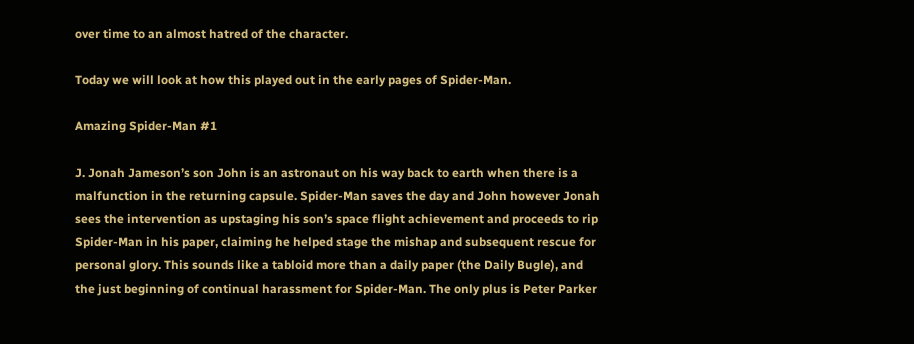over time to an almost hatred of the character.

Today we will look at how this played out in the early pages of Spider-Man.

Amazing Spider-Man #1

J. Jonah Jameson’s son John is an astronaut on his way back to earth when there is a malfunction in the returning capsule. Spider-Man saves the day and John however Jonah sees the intervention as upstaging his son’s space flight achievement and proceeds to rip Spider-Man in his paper, claiming he helped stage the mishap and subsequent rescue for personal glory. This sounds like a tabloid more than a daily paper (the Daily Bugle), and the just beginning of continual harassment for Spider-Man. The only plus is Peter Parker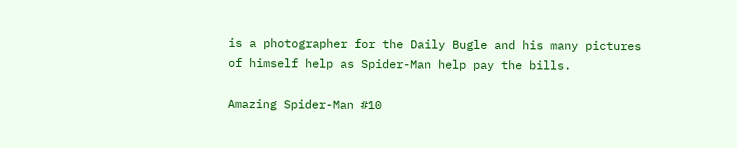is a photographer for the Daily Bugle and his many pictures of himself help as Spider-Man help pay the bills.

Amazing Spider-Man #10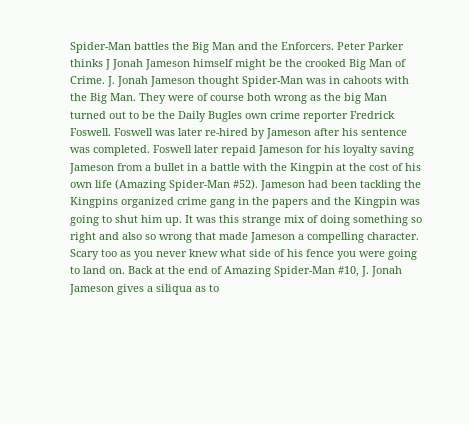Spider-Man battles the Big Man and the Enforcers. Peter Parker thinks J Jonah Jameson himself might be the crooked Big Man of Crime. J. Jonah Jameson thought Spider-Man was in cahoots with the Big Man. They were of course both wrong as the big Man turned out to be the Daily Bugles own crime reporter Fredrick Foswell. Foswell was later re-hired by Jameson after his sentence was completed. Foswell later repaid Jameson for his loyalty saving Jameson from a bullet in a battle with the Kingpin at the cost of his own life (Amazing Spider-Man #52). Jameson had been tackling the Kingpins organized crime gang in the papers and the Kingpin was going to shut him up. It was this strange mix of doing something so right and also so wrong that made Jameson a compelling character. Scary too as you never knew what side of his fence you were going to land on. Back at the end of Amazing Spider-Man #10, J. Jonah Jameson gives a siliqua as to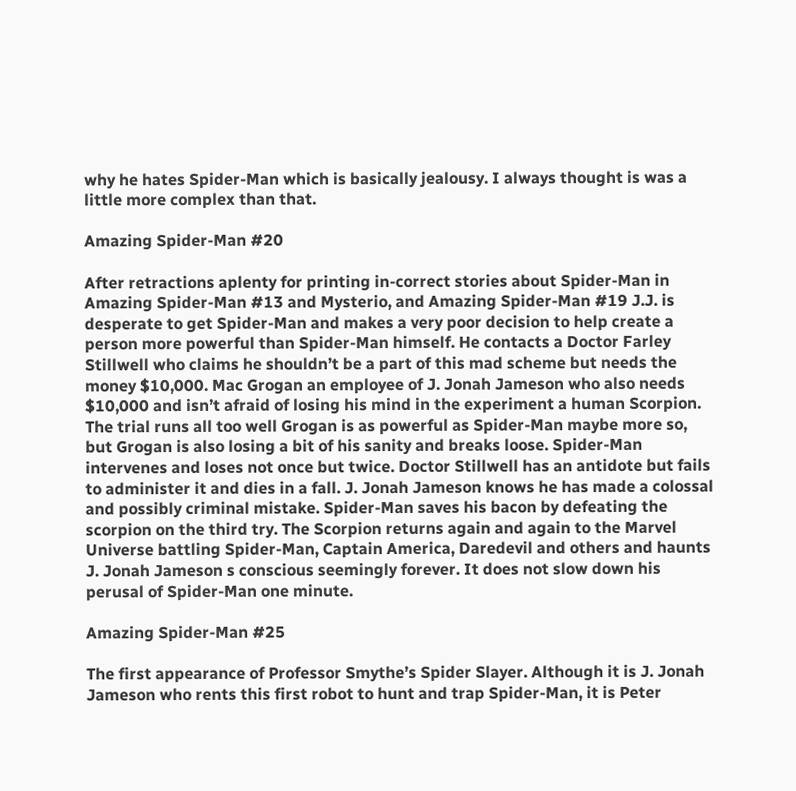why he hates Spider-Man which is basically jealousy. I always thought is was a little more complex than that.

Amazing Spider-Man #20

After retractions aplenty for printing in-correct stories about Spider-Man in Amazing Spider-Man #13 and Mysterio, and Amazing Spider-Man #19 J.J. is desperate to get Spider-Man and makes a very poor decision to help create a person more powerful than Spider-Man himself. He contacts a Doctor Farley Stillwell who claims he shouldn’t be a part of this mad scheme but needs the money $10,000. Mac Grogan an employee of J. Jonah Jameson who also needs $10,000 and isn’t afraid of losing his mind in the experiment a human Scorpion. The trial runs all too well Grogan is as powerful as Spider-Man maybe more so, but Grogan is also losing a bit of his sanity and breaks loose. Spider-Man intervenes and loses not once but twice. Doctor Stillwell has an antidote but fails to administer it and dies in a fall. J. Jonah Jameson knows he has made a colossal and possibly criminal mistake. Spider-Man saves his bacon by defeating the scorpion on the third try. The Scorpion returns again and again to the Marvel Universe battling Spider-Man, Captain America, Daredevil and others and haunts J. Jonah Jameson s conscious seemingly forever. It does not slow down his perusal of Spider-Man one minute.

Amazing Spider-Man #25

The first appearance of Professor Smythe’s Spider Slayer. Although it is J. Jonah Jameson who rents this first robot to hunt and trap Spider-Man, it is Peter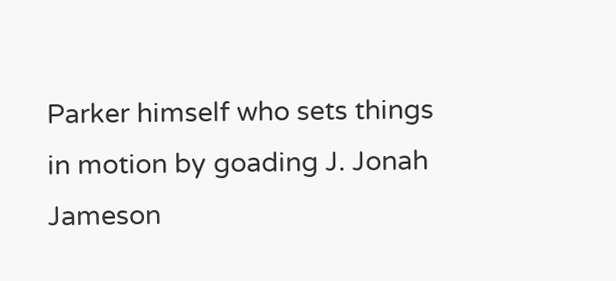Parker himself who sets things in motion by goading J. Jonah Jameson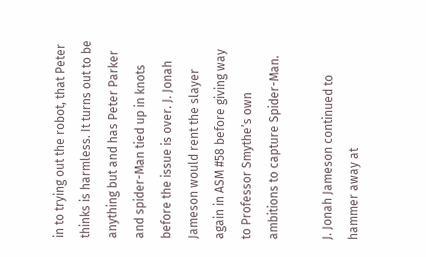in to trying out the robot, that Peter thinks is harmless. It turns out to be anything but and has Peter Parker and spider-Man tied up in knots before the issue is over. J. Jonah Jameson would rent the slayer again in ASM #58 before giving way to Professor Smythe’s own ambitions to capture Spider-Man.

J. Jonah Jameson continued to hammer away at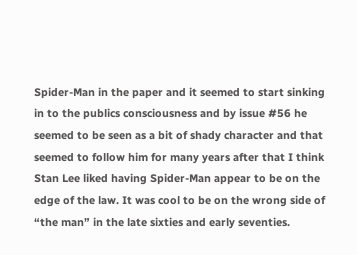Spider-Man in the paper and it seemed to start sinking in to the publics consciousness and by issue #56 he seemed to be seen as a bit of shady character and that seemed to follow him for many years after that I think Stan Lee liked having Spider-Man appear to be on the edge of the law. It was cool to be on the wrong side of “the man” in the late sixties and early seventies.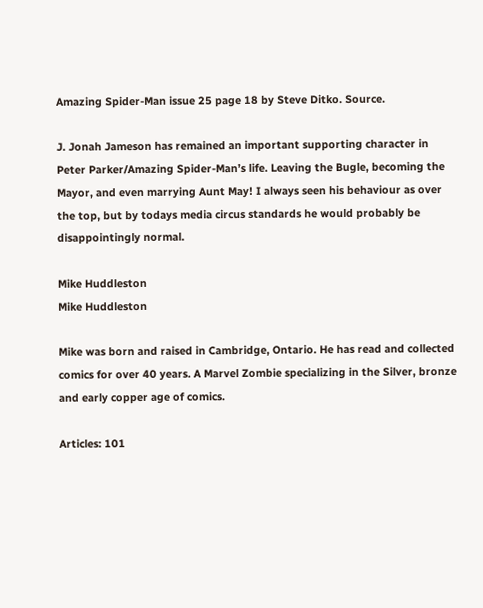Amazing Spider-Man issue 25 page 18 by Steve Ditko. Source.

J. Jonah Jameson has remained an important supporting character in Peter Parker/Amazing Spider-Man’s life. Leaving the Bugle, becoming the Mayor, and even marrying Aunt May! I always seen his behaviour as over the top, but by todays media circus standards he would probably be disappointingly normal.

Mike Huddleston
Mike Huddleston

Mike was born and raised in Cambridge, Ontario. He has read and collected comics for over 40 years. A Marvel Zombie specializing in the Silver, bronze and early copper age of comics.

Articles: 101